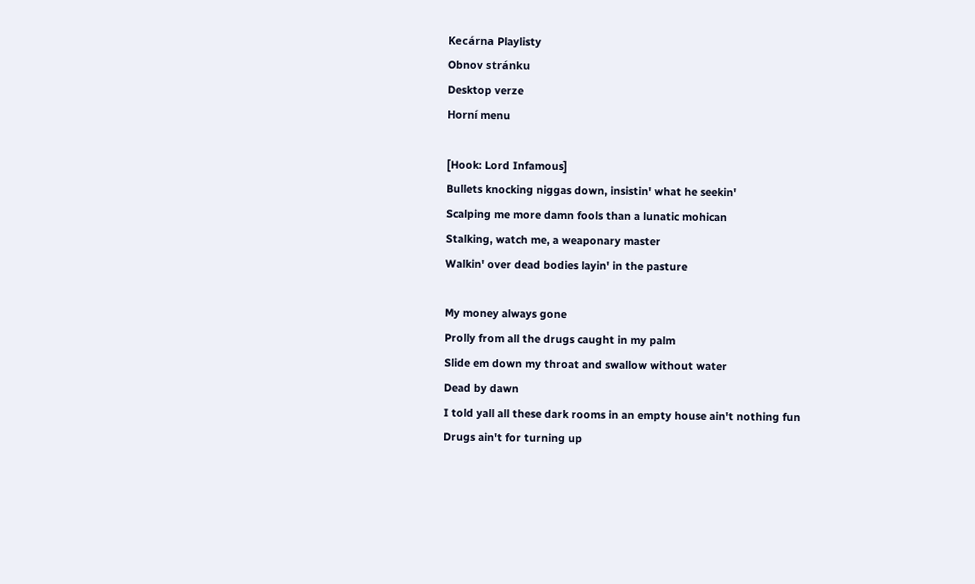Kecárna Playlisty
Obnov stránku
Desktop verze
Horní menu

[Hook: Lord Infamous]
Bullets knocking niggas down, insistin' what he seekin'
Scalping me more damn fools than a lunatic mohican
Stalking, watch me, a weaponary master
Walkin' over dead bodies layin' in the pasture

My money always gone
Prolly from all the drugs caught in my palm
Slide em down my throat and swallow without water
Dead by dawn
I told yall all these dark rooms in an empty house ain't nothing fun
Drugs ain't for turning up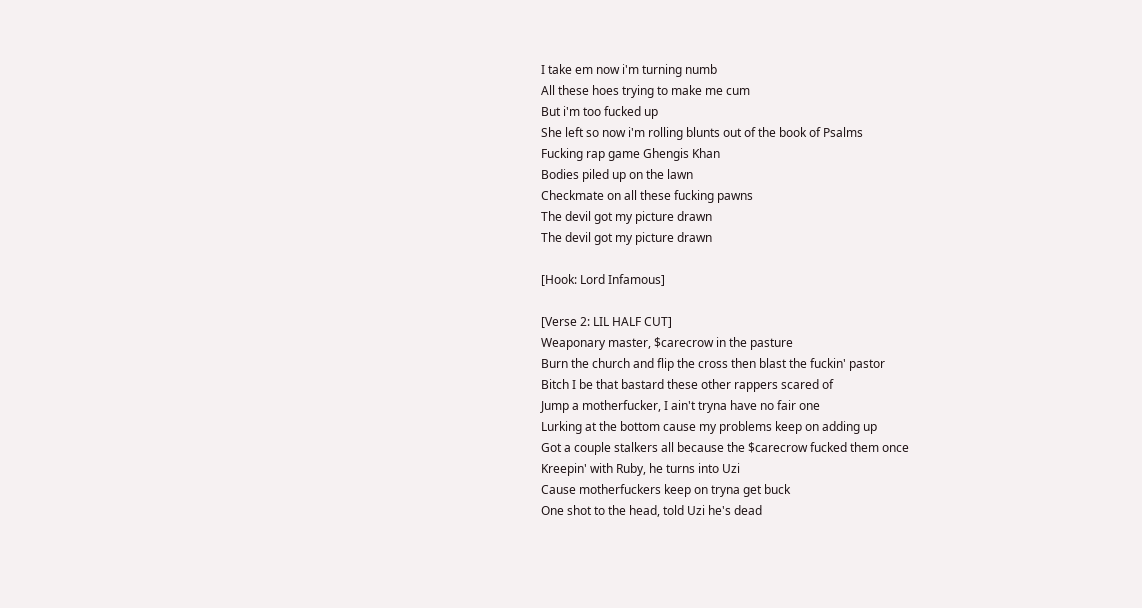I take em now i'm turning numb
All these hoes trying to make me cum
But i'm too fucked up
She left so now i'm rolling blunts out of the book of Psalms
Fucking rap game Ghengis Khan
Bodies piled up on the lawn
Checkmate on all these fucking pawns
The devil got my picture drawn
The devil got my picture drawn

[Hook: Lord Infamous]

[Verse 2: LIL HALF CUT]
Weaponary master, $carecrow in the pasture
Burn the church and flip the cross then blast the fuckin' pastor
Bitch I be that bastard these other rappers scared of
Jump a motherfucker, I ain't tryna have no fair one
Lurking at the bottom cause my problems keep on adding up
Got a couple stalkers all because the $carecrow fucked them once
Kreepin' with Ruby, he turns into Uzi
Cause motherfuckers keep on tryna get buck
One shot to the head, told Uzi he's dead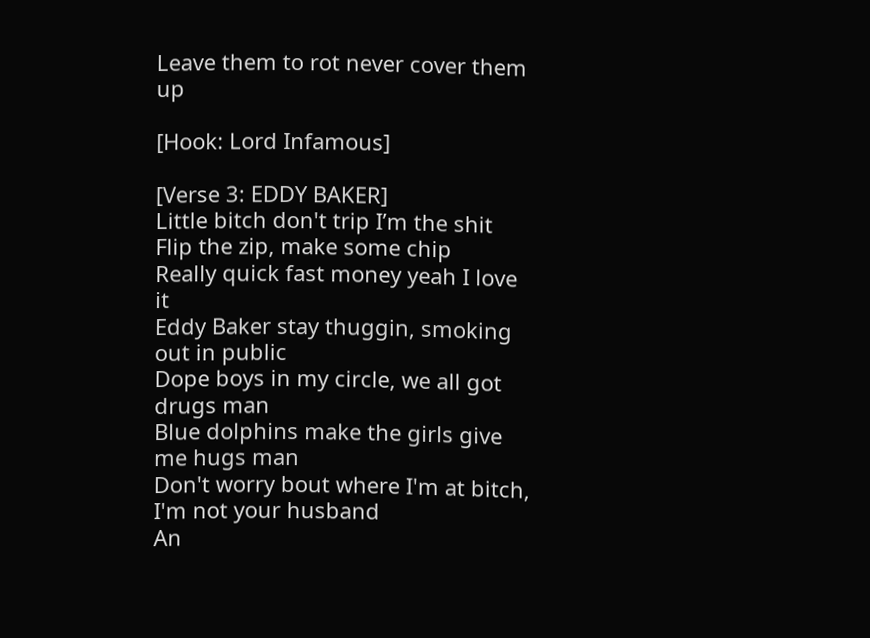Leave them to rot never cover them up

[Hook: Lord Infamous]

[Verse 3: EDDY BAKER]
Little bitch don't trip I’m the shit
Flip the zip, make some chip
Really quick fast money yeah I love it
Eddy Baker stay thuggin, smoking out in public
Dope boys in my circle, we all got drugs man
Blue dolphins make the girls give me hugs man
Don't worry bout where I'm at bitch, I'm not your husband
An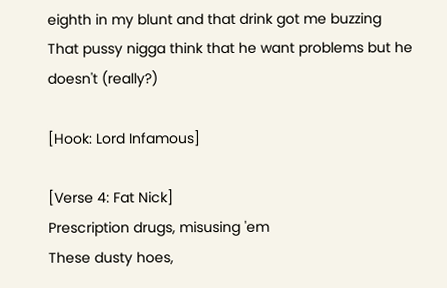eighth in my blunt and that drink got me buzzing
That pussy nigga think that he want problems but he doesn't (really?)

[Hook: Lord Infamous]

[Verse 4: Fat Nick]
Prescription drugs, misusing 'em
These dusty hoes,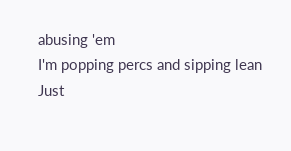abusing 'em
I'm popping percs and sipping lean
Just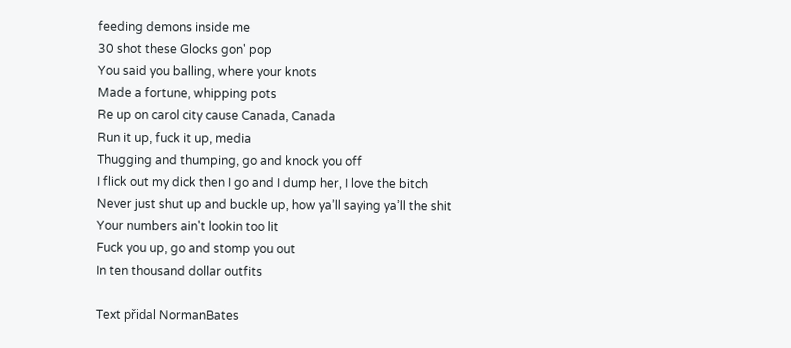feeding demons inside me
30 shot these Glocks gon' pop
You said you balling, where your knots
Made a fortune, whipping pots
Re up on carol city cause Canada, Canada
Run it up, fuck it up, media
Thugging and thumping, go and knock you off
I flick out my dick then I go and I dump her, I love the bitch
Never just shut up and buckle up, how ya’ll saying ya’ll the shit
Your numbers ain't lookin too lit
Fuck you up, go and stomp you out
In ten thousand dollar outfits

Text přidal NormanBates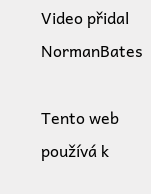Video přidal NormanBates

Tento web používá k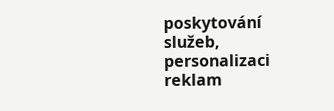poskytování služeb, personalizaci reklam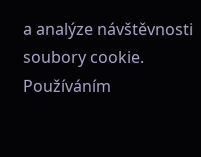a analýze návštěvnosti soubory cookie. Používáním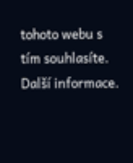tohoto webu s tím souhlasíte. Další informace.